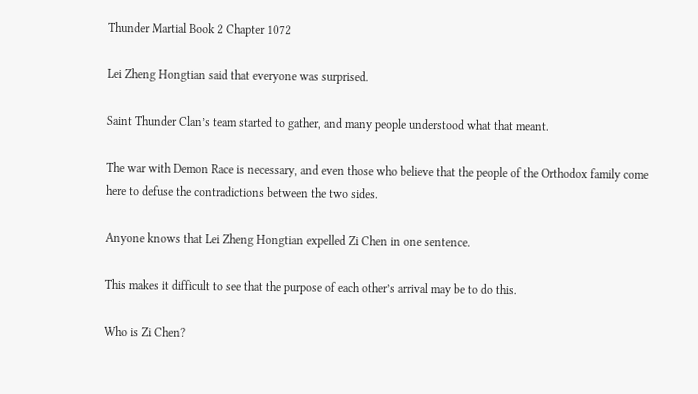Thunder Martial Book 2 Chapter 1072

Lei Zheng Hongtian said that everyone was surprised.

Saint Thunder Clan’s team started to gather, and many people understood what that meant.

The war with Demon Race is necessary, and even those who believe that the people of the Orthodox family come here to defuse the contradictions between the two sides.

Anyone knows that Lei Zheng Hongtian expelled Zi Chen in one sentence.

This makes it difficult to see that the purpose of each other’s arrival may be to do this.

Who is Zi Chen?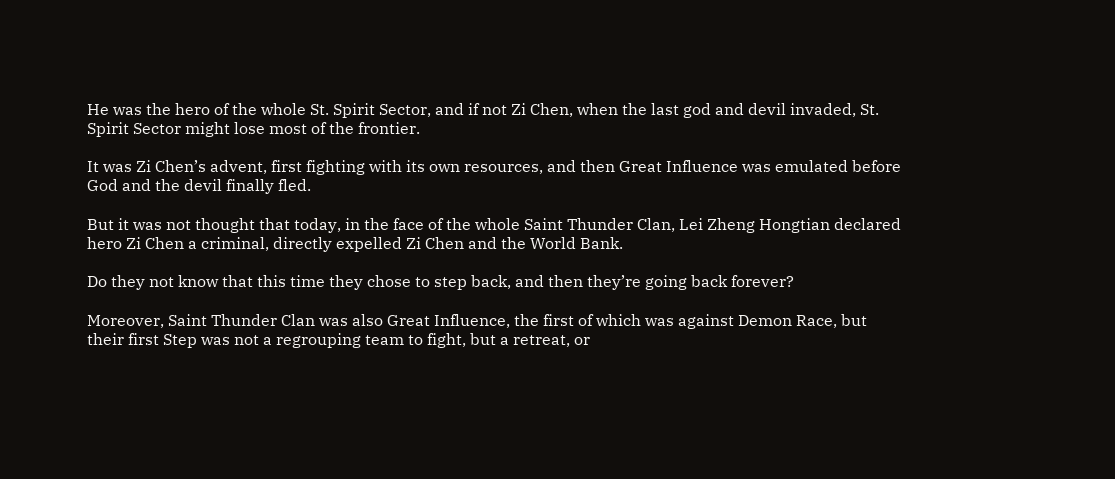He was the hero of the whole St. Spirit Sector, and if not Zi Chen, when the last god and devil invaded, St. Spirit Sector might lose most of the frontier.

It was Zi Chen’s advent, first fighting with its own resources, and then Great Influence was emulated before God and the devil finally fled.

But it was not thought that today, in the face of the whole Saint Thunder Clan, Lei Zheng Hongtian declared hero Zi Chen a criminal, directly expelled Zi Chen and the World Bank.

Do they not know that this time they chose to step back, and then they’re going back forever?

Moreover, Saint Thunder Clan was also Great Influence, the first of which was against Demon Race, but their first Step was not a regrouping team to fight, but a retreat, or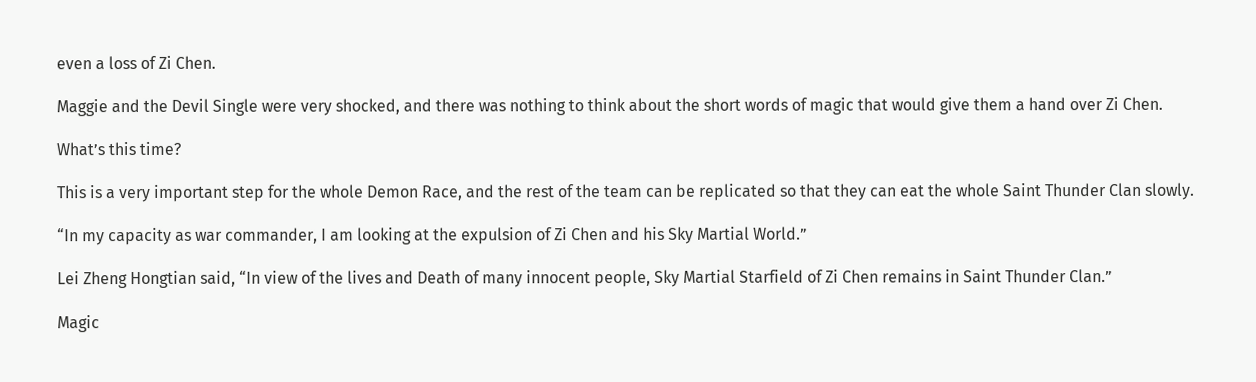even a loss of Zi Chen.

Maggie and the Devil Single were very shocked, and there was nothing to think about the short words of magic that would give them a hand over Zi Chen.

What’s this time?

This is a very important step for the whole Demon Race, and the rest of the team can be replicated so that they can eat the whole Saint Thunder Clan slowly.

“In my capacity as war commander, I am looking at the expulsion of Zi Chen and his Sky Martial World.”

Lei Zheng Hongtian said, “In view of the lives and Death of many innocent people, Sky Martial Starfield of Zi Chen remains in Saint Thunder Clan.”

Magic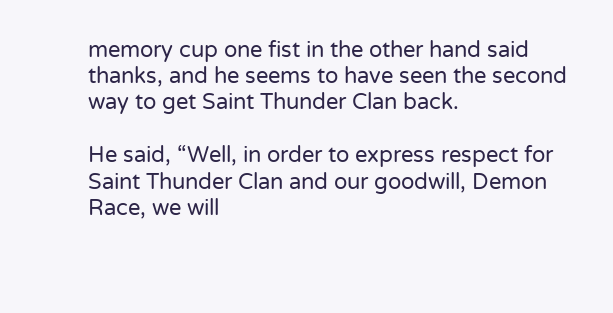memory cup one fist in the other hand said thanks, and he seems to have seen the second way to get Saint Thunder Clan back.

He said, “Well, in order to express respect for Saint Thunder Clan and our goodwill, Demon Race, we will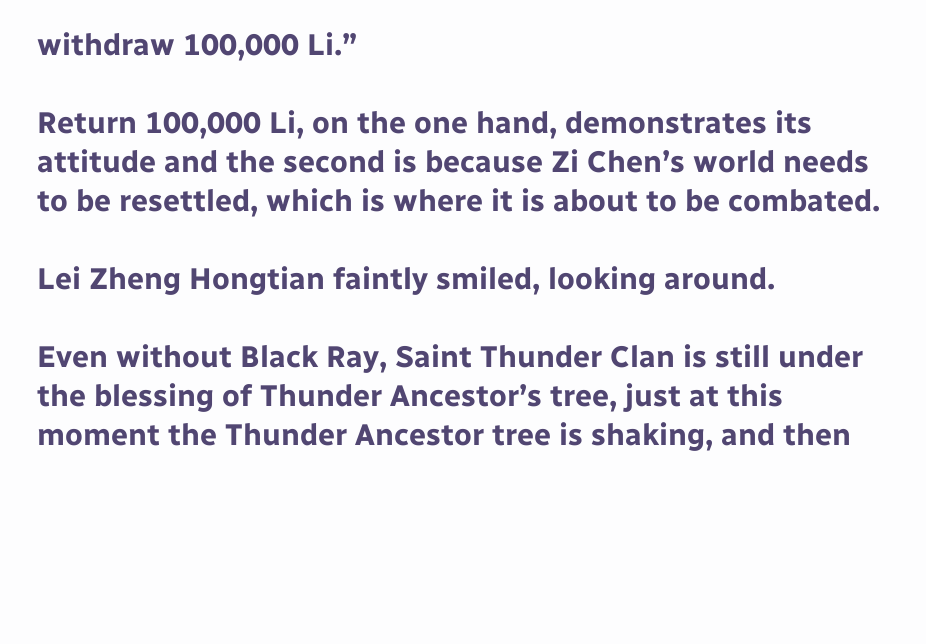withdraw 100,000 Li.”

Return 100,000 Li, on the one hand, demonstrates its attitude and the second is because Zi Chen’s world needs to be resettled, which is where it is about to be combated.

Lei Zheng Hongtian faintly smiled, looking around.

Even without Black Ray, Saint Thunder Clan is still under the blessing of Thunder Ancestor’s tree, just at this moment the Thunder Ancestor tree is shaking, and then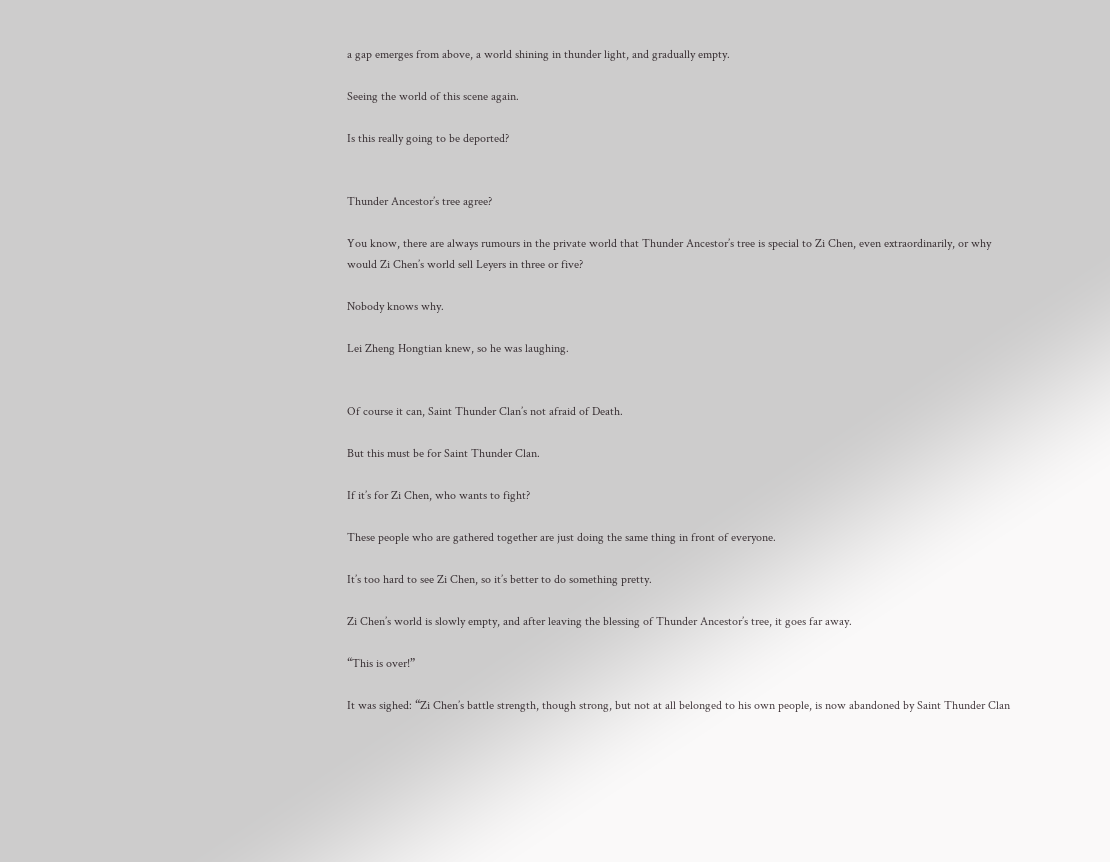a gap emerges from above, a world shining in thunder light, and gradually empty.

Seeing the world of this scene again.

Is this really going to be deported?


Thunder Ancestor’s tree agree?

You know, there are always rumours in the private world that Thunder Ancestor’s tree is special to Zi Chen, even extraordinarily, or why would Zi Chen’s world sell Leyers in three or five?

Nobody knows why.

Lei Zheng Hongtian knew, so he was laughing.


Of course it can, Saint Thunder Clan’s not afraid of Death.

But this must be for Saint Thunder Clan.

If it’s for Zi Chen, who wants to fight?

These people who are gathered together are just doing the same thing in front of everyone.

It’s too hard to see Zi Chen, so it’s better to do something pretty.

Zi Chen’s world is slowly empty, and after leaving the blessing of Thunder Ancestor’s tree, it goes far away.

“This is over!”

It was sighed: “Zi Chen’s battle strength, though strong, but not at all belonged to his own people, is now abandoned by Saint Thunder Clan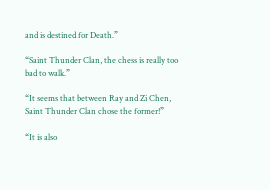and is destined for Death.”

“Saint Thunder Clan, the chess is really too bad to walk.”

“It seems that between Ray and Zi Chen, Saint Thunder Clan chose the former!”

“It is also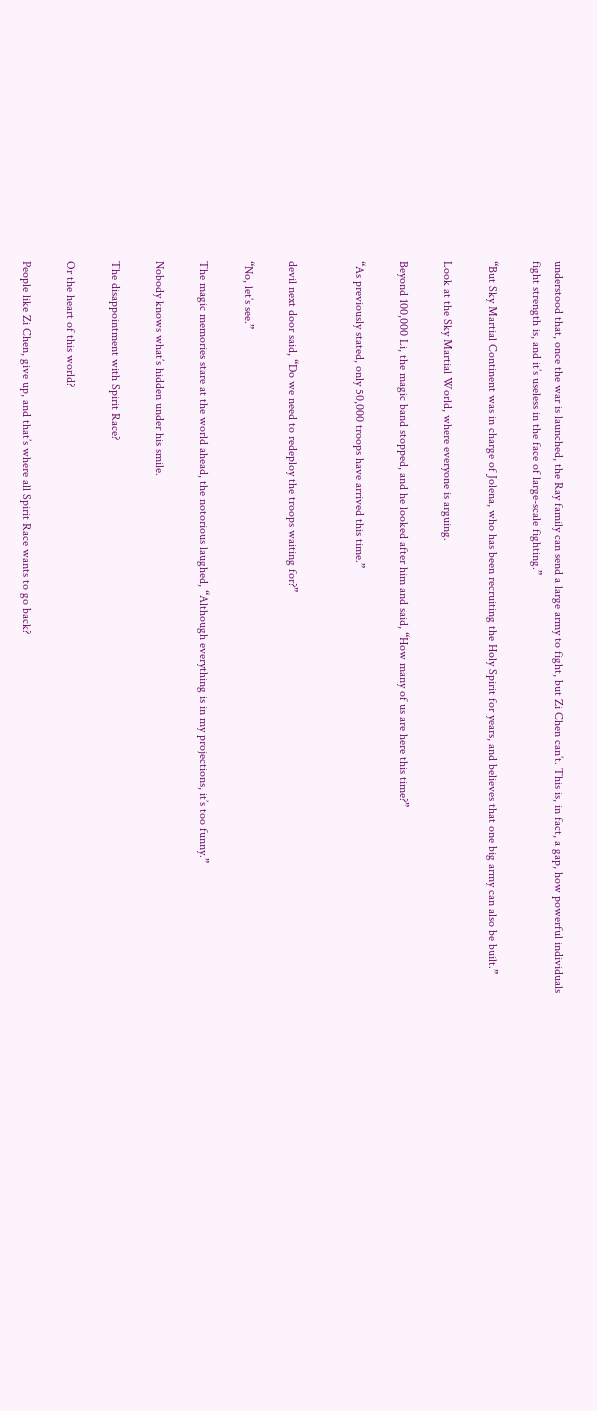understood that, once the war is launched, the Ray family can send a large army to fight, but Zi Chen can’t. This is, in fact, a gap, how powerful individuals fight strength is, and it’s useless in the face of large-scale fighting.”

“But Sky Martial Continent was in charge of Jolena, who has been recruiting the Holy Spirit for years, and believes that one big army can also be built.”

Look at the Sky Martial World, where everyone is arguing.

Beyond 100,000 Li, the magic band stopped, and he looked after him and said, “How many of us are here this time?”

“As previously stated, only 50,000 troops have arrived this time.”


devil next door said, “Do we need to redeploy the troops waiting for?”

“No, let’s see.”

The magic memories stare at the world ahead, the notorious laughed, “Although everything is in my projections, it’s too funny.”

Nobody knows what’s hidden under his smile.

The disappointment with Spirit Race?

Or the heart of this world?

People like Zi Chen, give up, and that’s where all Spirit Race wants to go back?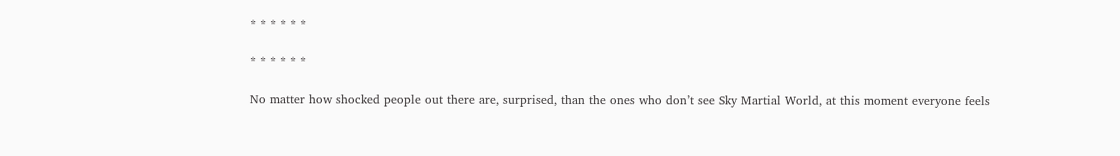* * * * * *

* * * * * *

No matter how shocked people out there are, surprised, than the ones who don’t see Sky Martial World, at this moment everyone feels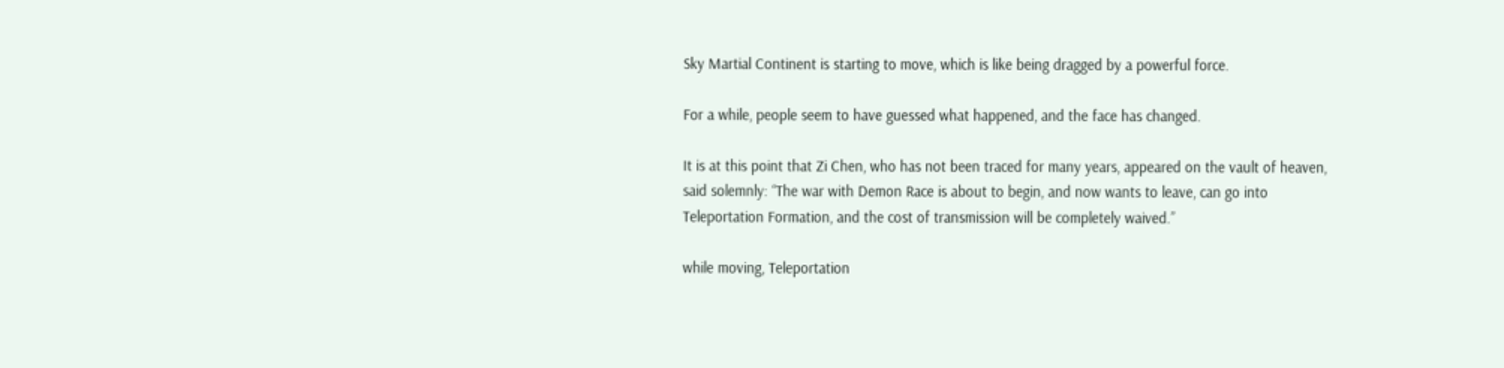Sky Martial Continent is starting to move, which is like being dragged by a powerful force.

For a while, people seem to have guessed what happened, and the face has changed.

It is at this point that Zi Chen, who has not been traced for many years, appeared on the vault of heaven, said solemnly: “The war with Demon Race is about to begin, and now wants to leave, can go into Teleportation Formation, and the cost of transmission will be completely waived.”

while moving, Teleportation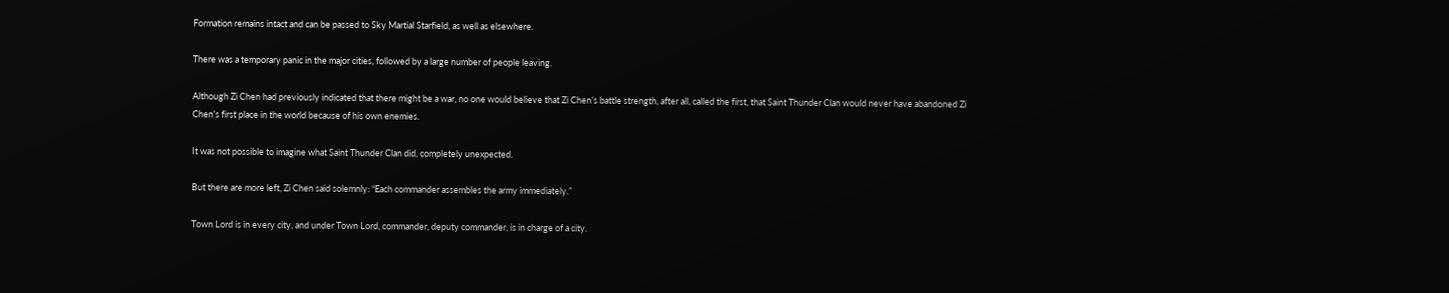Formation remains intact and can be passed to Sky Martial Starfield, as well as elsewhere.

There was a temporary panic in the major cities, followed by a large number of people leaving.

Although Zi Chen had previously indicated that there might be a war, no one would believe that Zi Chen’s battle strength, after all, called the first, that Saint Thunder Clan would never have abandoned Zi Chen’s first place in the world because of his own enemies.

It was not possible to imagine what Saint Thunder Clan did, completely unexpected.

But there are more left, Zi Chen said solemnly: “Each commander assembles the army immediately.”

Town Lord is in every city, and under Town Lord, commander, deputy commander, is in charge of a city.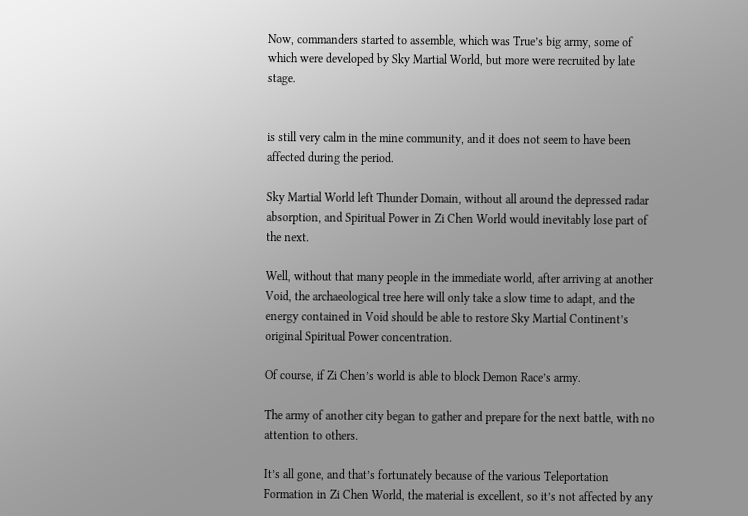Now, commanders started to assemble, which was True’s big army, some of which were developed by Sky Martial World, but more were recruited by late stage.


is still very calm in the mine community, and it does not seem to have been affected during the period.

Sky Martial World left Thunder Domain, without all around the depressed radar absorption, and Spiritual Power in Zi Chen World would inevitably lose part of the next.

Well, without that many people in the immediate world, after arriving at another Void, the archaeological tree here will only take a slow time to adapt, and the energy contained in Void should be able to restore Sky Martial Continent’s original Spiritual Power concentration.

Of course, if Zi Chen’s world is able to block Demon Race’s army.

The army of another city began to gather and prepare for the next battle, with no attention to others.

It’s all gone, and that’s fortunately because of the various Teleportation Formation in Zi Chen World, the material is excellent, so it’s not affected by any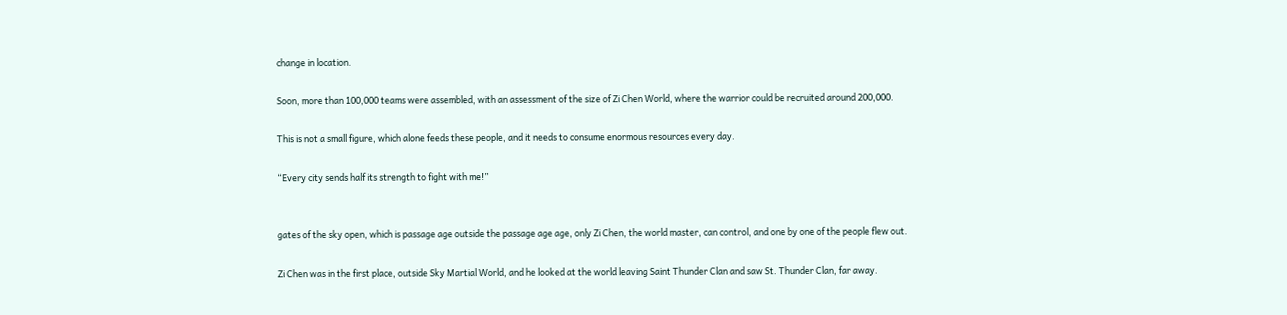change in location.

Soon, more than 100,000 teams were assembled, with an assessment of the size of Zi Chen World, where the warrior could be recruited around 200,000.

This is not a small figure, which alone feeds these people, and it needs to consume enormous resources every day.

“Every city sends half its strength to fight with me!”


gates of the sky open, which is passage age outside the passage age age, only Zi Chen, the world master, can control, and one by one of the people flew out.

Zi Chen was in the first place, outside Sky Martial World, and he looked at the world leaving Saint Thunder Clan and saw St. Thunder Clan, far away.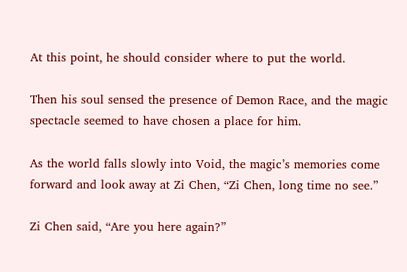At this point, he should consider where to put the world.

Then his soul sensed the presence of Demon Race, and the magic spectacle seemed to have chosen a place for him.

As the world falls slowly into Void, the magic’s memories come forward and look away at Zi Chen, “Zi Chen, long time no see.”

Zi Chen said, “Are you here again?”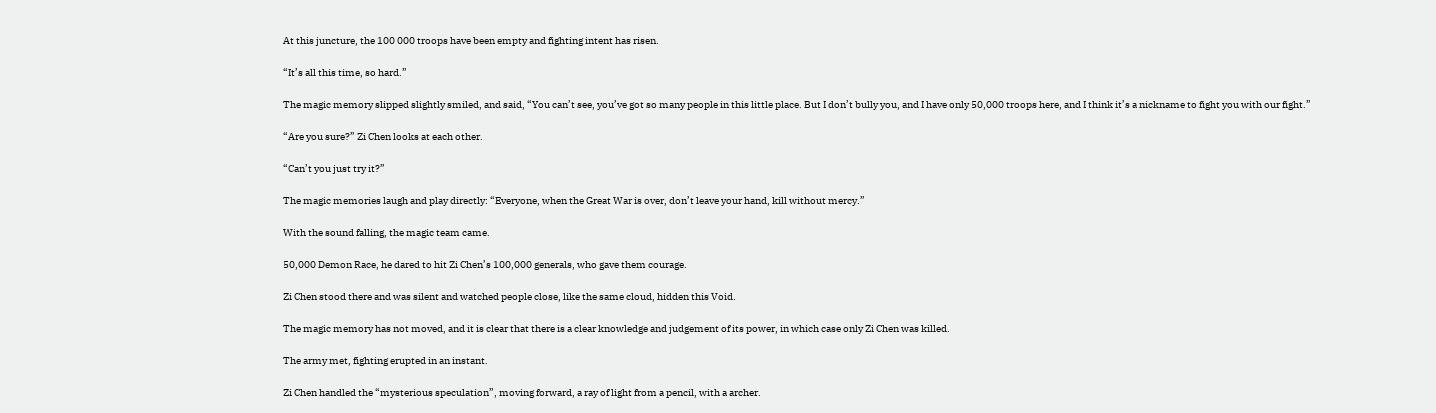At this juncture, the 100 000 troops have been empty and fighting intent has risen.

“It’s all this time, so hard.”

The magic memory slipped slightly smiled, and said, “You can’t see, you’ve got so many people in this little place. But I don’t bully you, and I have only 50,000 troops here, and I think it’s a nickname to fight you with our fight.”

“Are you sure?” Zi Chen looks at each other.

“Can’t you just try it?”

The magic memories laugh and play directly: “Everyone, when the Great War is over, don’t leave your hand, kill without mercy.”

With the sound falling, the magic team came.

50,000 Demon Race, he dared to hit Zi Chen’s 100,000 generals, who gave them courage.

Zi Chen stood there and was silent and watched people close, like the same cloud, hidden this Void.

The magic memory has not moved, and it is clear that there is a clear knowledge and judgement of its power, in which case only Zi Chen was killed.

The army met, fighting erupted in an instant.

Zi Chen handled the “mysterious speculation”, moving forward, a ray of light from a pencil, with a archer.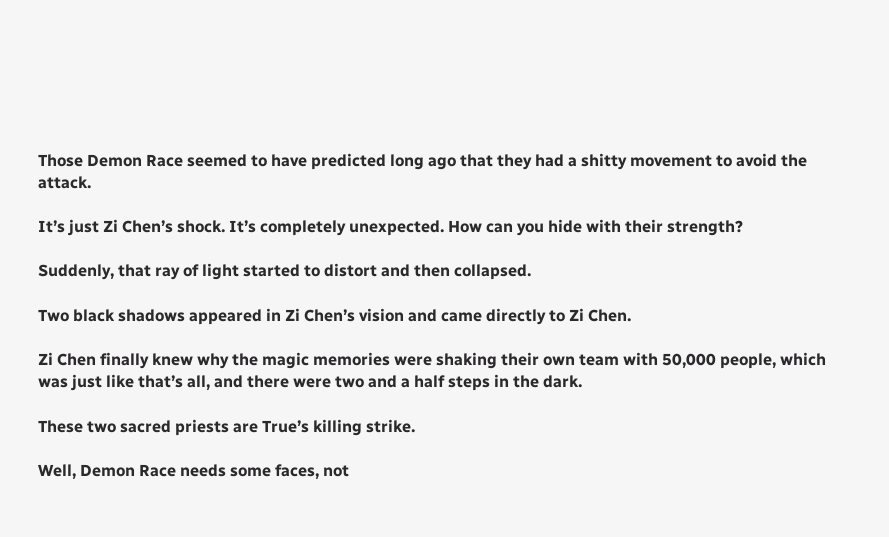Those Demon Race seemed to have predicted long ago that they had a shitty movement to avoid the attack.

It’s just Zi Chen’s shock. It’s completely unexpected. How can you hide with their strength?

Suddenly, that ray of light started to distort and then collapsed.

Two black shadows appeared in Zi Chen’s vision and came directly to Zi Chen.

Zi Chen finally knew why the magic memories were shaking their own team with 50,000 people, which was just like that’s all, and there were two and a half steps in the dark.

These two sacred priests are True’s killing strike.

Well, Demon Race needs some faces, not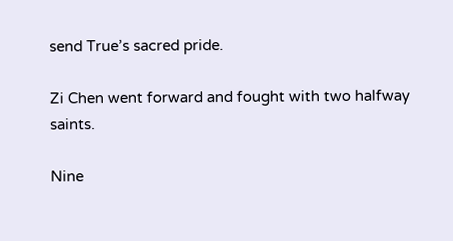send True’s sacred pride.

Zi Chen went forward and fought with two halfway saints.

Nine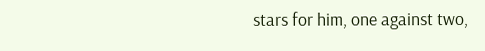stars for him, one against two,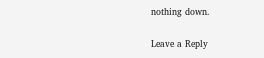nothing down.

Leave a Reply